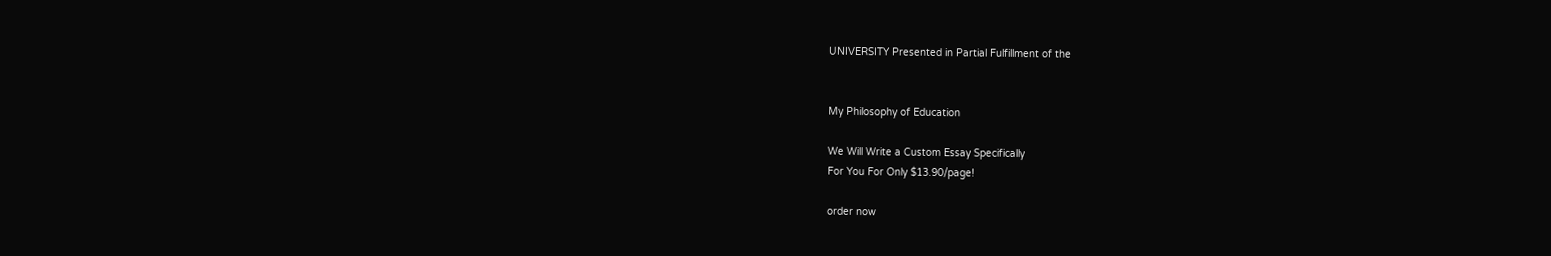UNIVERSITY Presented in Partial Fulfillment of the


My Philosophy of Education

We Will Write a Custom Essay Specifically
For You For Only $13.90/page!

order now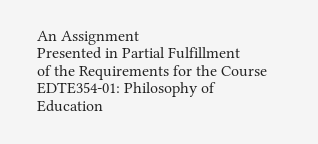An Assignment
Presented in Partial Fulfillment
of the Requirements for the Course
EDTE354-01: Philosophy of Education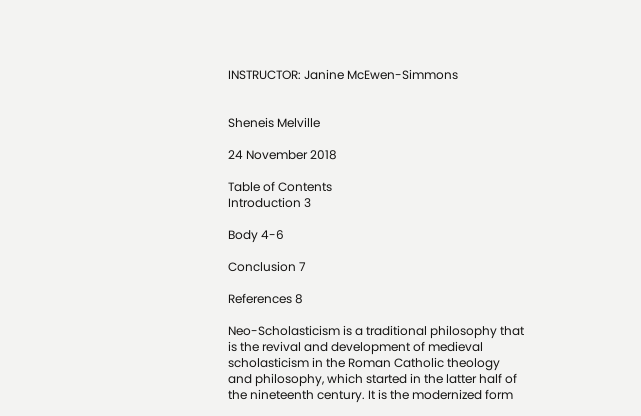INSTRUCTOR: Janine McEwen-Simmons


Sheneis Melville

24 November 2018

Table of Contents
Introduction 3

Body 4-6

Conclusion 7

References 8

Neo-Scholasticism is a traditional philosophy that is the revival and development of medieval scholasticism in the Roman Catholic theology and philosophy, which started in the latter half of the nineteenth century. It is the modernized form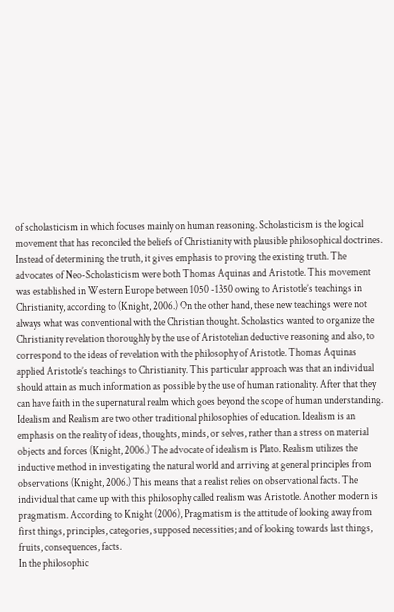of scholasticism in which focuses mainly on human reasoning. Scholasticism is the logical movement that has reconciled the beliefs of Christianity with plausible philosophical doctrines. Instead of determining the truth, it gives emphasis to proving the existing truth. The advocates of Neo-Scholasticism were both Thomas Aquinas and Aristotle. This movement was established in Western Europe between 1050 -1350 owing to Aristotle’s teachings in Christianity, according to (Knight, 2006.) On the other hand, these new teachings were not always what was conventional with the Christian thought. Scholastics wanted to organize the Christianity revelation thoroughly by the use of Aristotelian deductive reasoning and also, to correspond to the ideas of revelation with the philosophy of Aristotle. Thomas Aquinas applied Aristotle’s teachings to Christianity. This particular approach was that an individual should attain as much information as possible by the use of human rationality. After that they can have faith in the supernatural realm which goes beyond the scope of human understanding.
Idealism and Realism are two other traditional philosophies of education. Idealism is an emphasis on the reality of ideas, thoughts, minds, or selves, rather than a stress on material objects and forces (Knight, 2006.) The advocate of idealism is Plato. Realism utilizes the inductive method in investigating the natural world and arriving at general principles from observations (Knight, 2006.) This means that a realist relies on observational facts. The individual that came up with this philosophy called realism was Aristotle. Another modern is pragmatism. According to Knight (2006), Pragmatism is the attitude of looking away from first things, principles, categories, supposed necessities; and of looking towards last things, fruits, consequences, facts.
In the philosophic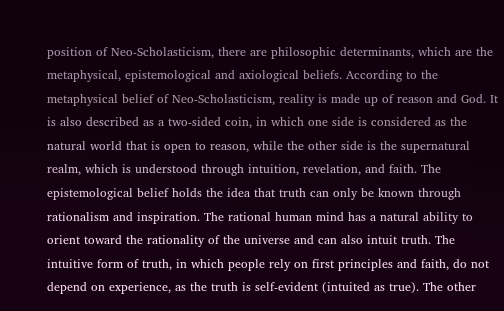position of Neo-Scholasticism, there are philosophic determinants, which are the metaphysical, epistemological and axiological beliefs. According to the metaphysical belief of Neo-Scholasticism, reality is made up of reason and God. It is also described as a two-sided coin, in which one side is considered as the natural world that is open to reason, while the other side is the supernatural realm, which is understood through intuition, revelation, and faith. The epistemological belief holds the idea that truth can only be known through rationalism and inspiration. The rational human mind has a natural ability to orient toward the rationality of the universe and can also intuit truth. The intuitive form of truth, in which people rely on first principles and faith, do not depend on experience, as the truth is self-evident (intuited as true). The other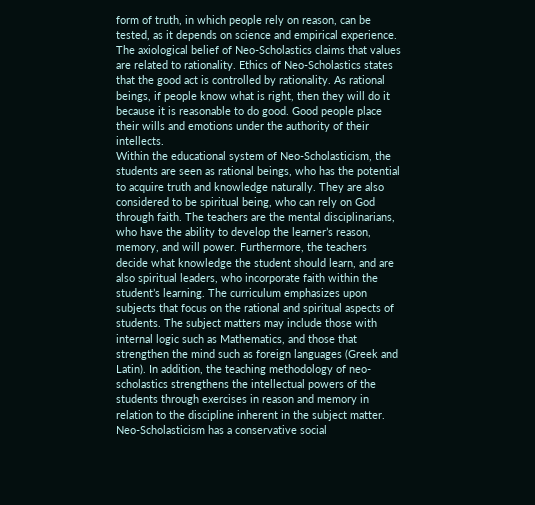form of truth, in which people rely on reason, can be tested, as it depends on science and empirical experience. The axiological belief of Neo-Scholastics claims that values are related to rationality. Ethics of Neo-Scholastics states that the good act is controlled by rationality. As rational beings, if people know what is right, then they will do it because it is reasonable to do good. Good people place their wills and emotions under the authority of their intellects.
Within the educational system of Neo-Scholasticism, the students are seen as rational beings, who has the potential to acquire truth and knowledge naturally. They are also considered to be spiritual being, who can rely on God through faith. The teachers are the mental disciplinarians, who have the ability to develop the learner’s reason, memory, and will power. Furthermore, the teachers decide what knowledge the student should learn, and are also spiritual leaders, who incorporate faith within the student’s learning. The curriculum emphasizes upon subjects that focus on the rational and spiritual aspects of students. The subject matters may include those with internal logic such as Mathematics, and those that strengthen the mind such as foreign languages (Greek and Latin). In addition, the teaching methodology of neo-scholastics strengthens the intellectual powers of the students through exercises in reason and memory in relation to the discipline inherent in the subject matter. Neo-Scholasticism has a conservative social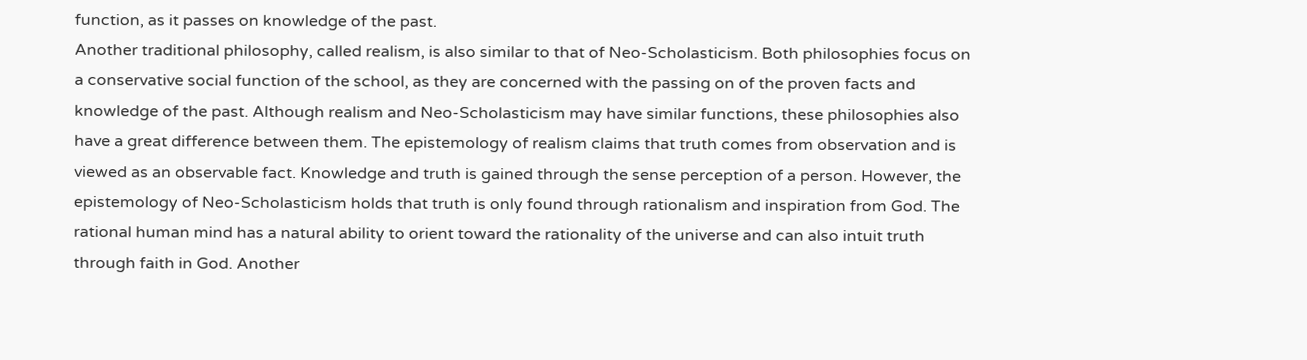function, as it passes on knowledge of the past.
Another traditional philosophy, called realism, is also similar to that of Neo-Scholasticism. Both philosophies focus on a conservative social function of the school, as they are concerned with the passing on of the proven facts and knowledge of the past. Although realism and Neo-Scholasticism may have similar functions, these philosophies also have a great difference between them. The epistemology of realism claims that truth comes from observation and is viewed as an observable fact. Knowledge and truth is gained through the sense perception of a person. However, the epistemology of Neo-Scholasticism holds that truth is only found through rationalism and inspiration from God. The rational human mind has a natural ability to orient toward the rationality of the universe and can also intuit truth through faith in God. Another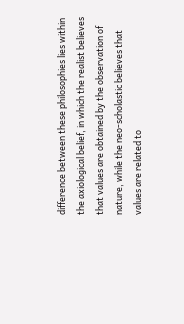difference between these philosophies lies within the axiological belief, in which the realist believes that values are obtained by the observation of nature, while the neo-scholastic believes that values are related to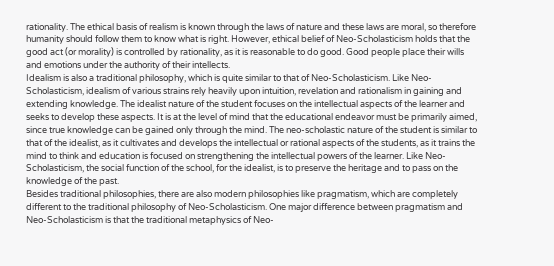rationality. The ethical basis of realism is known through the laws of nature and these laws are moral, so therefore humanity should follow them to know what is right. However, ethical belief of Neo-Scholasticism holds that the good act (or morality) is controlled by rationality, as it is reasonable to do good. Good people place their wills and emotions under the authority of their intellects.
Idealism is also a traditional philosophy, which is quite similar to that of Neo-Scholasticism. Like Neo-Scholasticism, idealism of various strains rely heavily upon intuition, revelation and rationalism in gaining and extending knowledge. The idealist nature of the student focuses on the intellectual aspects of the learner and seeks to develop these aspects. It is at the level of mind that the educational endeavor must be primarily aimed, since true knowledge can be gained only through the mind. The neo-scholastic nature of the student is similar to that of the idealist, as it cultivates and develops the intellectual or rational aspects of the students, as it trains the mind to think and education is focused on strengthening the intellectual powers of the learner. Like Neo-Scholasticism, the social function of the school, for the idealist, is to preserve the heritage and to pass on the knowledge of the past.
Besides traditional philosophies, there are also modern philosophies like pragmatism, which are completely different to the traditional philosophy of Neo-Scholasticism. One major difference between pragmatism and Neo-Scholasticism is that the traditional metaphysics of Neo-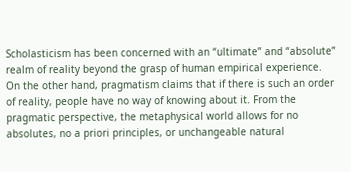Scholasticism has been concerned with an “ultimate” and “absolute” realm of reality beyond the grasp of human empirical experience. On the other hand, pragmatism claims that if there is such an order of reality, people have no way of knowing about it. From the pragmatic perspective, the metaphysical world allows for no absolutes, no a priori principles, or unchangeable natural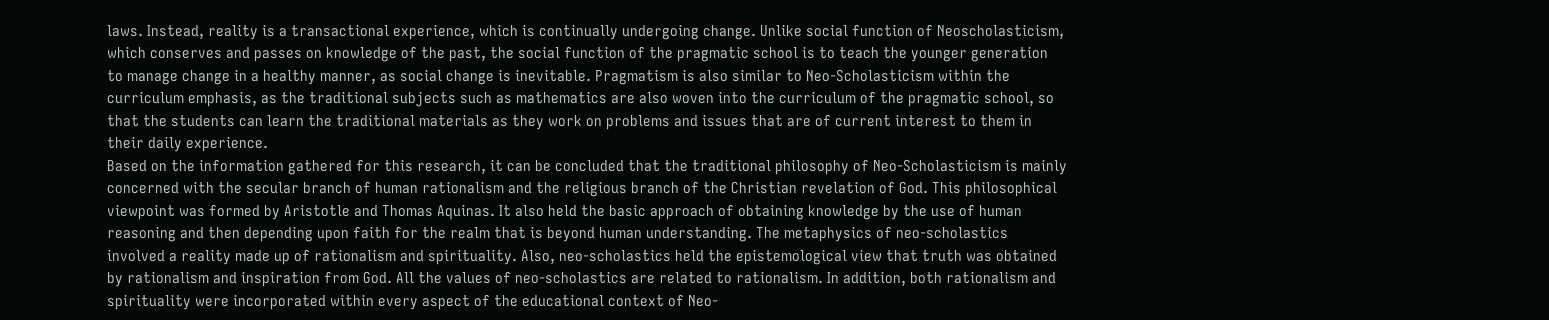laws. Instead, reality is a transactional experience, which is continually undergoing change. Unlike social function of Neoscholasticism, which conserves and passes on knowledge of the past, the social function of the pragmatic school is to teach the younger generation to manage change in a healthy manner, as social change is inevitable. Pragmatism is also similar to Neo-Scholasticism within the curriculum emphasis, as the traditional subjects such as mathematics are also woven into the curriculum of the pragmatic school, so that the students can learn the traditional materials as they work on problems and issues that are of current interest to them in their daily experience.
Based on the information gathered for this research, it can be concluded that the traditional philosophy of Neo-Scholasticism is mainly concerned with the secular branch of human rationalism and the religious branch of the Christian revelation of God. This philosophical viewpoint was formed by Aristotle and Thomas Aquinas. It also held the basic approach of obtaining knowledge by the use of human reasoning and then depending upon faith for the realm that is beyond human understanding. The metaphysics of neo-scholastics involved a reality made up of rationalism and spirituality. Also, neo-scholastics held the epistemological view that truth was obtained by rationalism and inspiration from God. All the values of neo-scholastics are related to rationalism. In addition, both rationalism and spirituality were incorporated within every aspect of the educational context of Neo-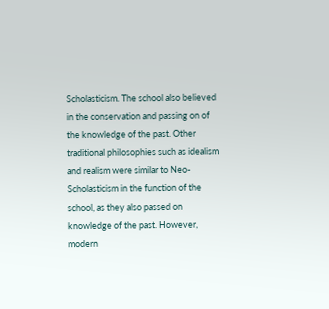Scholasticism. The school also believed in the conservation and passing on of the knowledge of the past. Other traditional philosophies such as idealism and realism were similar to Neo-Scholasticism in the function of the school, as they also passed on knowledge of the past. However, modern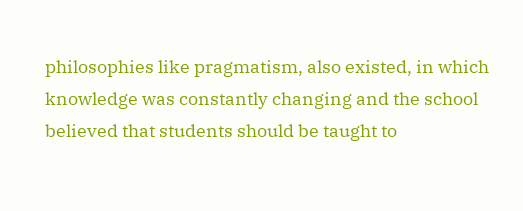philosophies like pragmatism, also existed, in which knowledge was constantly changing and the school believed that students should be taught to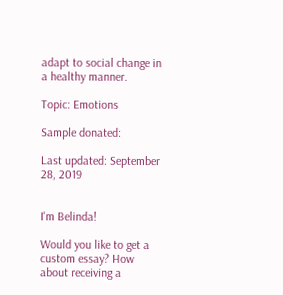adapt to social change in a healthy manner.

Topic: Emotions

Sample donated:

Last updated: September 28, 2019


I'm Belinda!

Would you like to get a custom essay? How about receiving a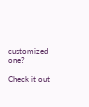customized one?

Check it out